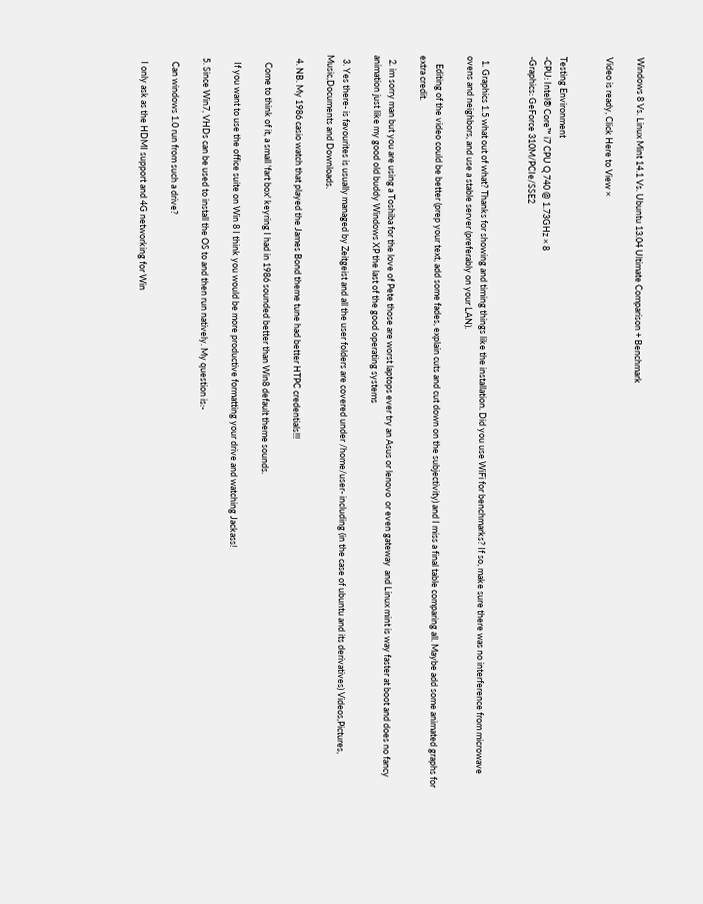Windows 8 Vs. Linux Mint 14.1 Vs. Ubuntu 13.04 Ultimate Comparison + Benchmark

Video is ready, Click Here to View ×


Testing Environment
-CPU: Intel® Core™ i7 CPU Q 740 @ 1.73GHz × 8
-Graphics: GeForce 310M/PCIe/SSE2


  1. Graphics 1.5 what out of what? Thanks for showing and timing things like the installation. Did you use WiFi for benchmarks? If so, make sure there was no interference from microwave ovens and neighbors, and use a stable server (preferably on your LAN).

    Editing of the video could be better (prep your text, add some fades, explain cuts and cut down on the subjectivity) and I miss a final table comparing all. Maybe add some animated graphs for extra credit.

  2. im sorry man but you are using a Toshiba for the love of Pete those are worst laptops ever try an Asus or lenovo  or even gateway  and Linux mint is way faster at boot and does no fancy animation just like my good old buddy Windows XP the last of the good operating systems

  3. Yes there- is favourites is usually managed by Zeitgeist and all the user folders are covered under /home/user- including (in the case of ubuntu and its derivatives) Videos,Pictures, Music,Documents and Downloads.

  4. NB. My 1986 casio watch that played the James Bond theme tune had better HTPC credentials!!!

    Come to think of it, a small 'fart box' keyring I had in 1986 sounded better than Win8 default theme sounds.

    If you want to use the office suite on Win 8 I think you would be more productive formatting your drive and watching Jackass!

  5. Since Win7, VHDs can be used to install the OS to and then run natively. My question is:-

    Can windows 1.0 run from such a drive?

    I only ask as the HDMI support and 4G networking for Win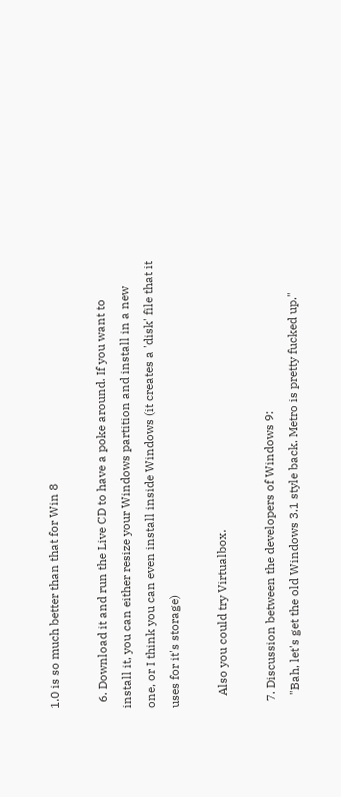1.0 is so much better than that for Win 8

  6. Download it and run the Live CD to have a poke around. If you want to install it, you can either resize your Windows partition and install in a new one, or I think you can even install inside Windows (it creates a 'disk' file that it uses for it's storage)

    Also you could try Virtualbox.

  7. Discussion between the developers of Windows 9:
    "Bah, let's get the old Windows 3.1 style back. Metro is pretty fucked up."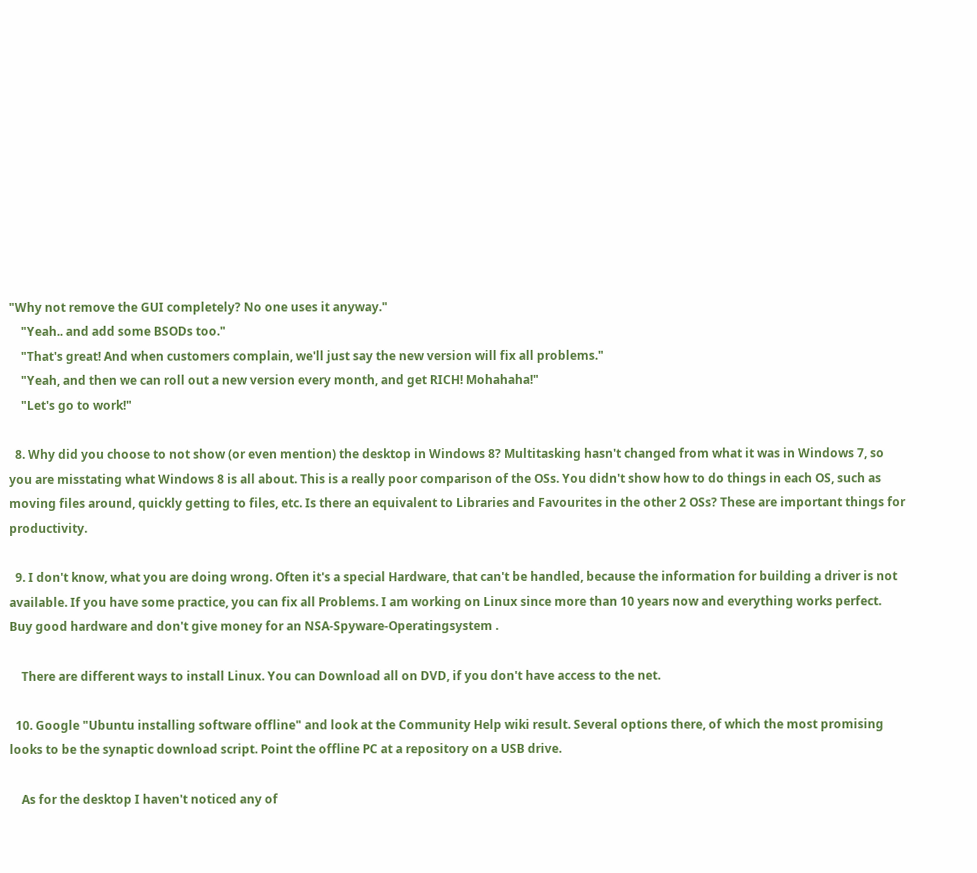"Why not remove the GUI completely? No one uses it anyway."
    "Yeah.. and add some BSODs too."
    "That's great! And when customers complain, we'll just say the new version will fix all problems."
    "Yeah, and then we can roll out a new version every month, and get RICH! Mohahaha!"
    "Let's go to work!"

  8. Why did you choose to not show (or even mention) the desktop in Windows 8? Multitasking hasn't changed from what it was in Windows 7, so you are misstating what Windows 8 is all about. This is a really poor comparison of the OSs. You didn't show how to do things in each OS, such as moving files around, quickly getting to files, etc. Is there an equivalent to Libraries and Favourites in the other 2 OSs? These are important things for productivity.

  9. I don't know, what you are doing wrong. Often it's a special Hardware, that can't be handled, because the information for building a driver is not available. If you have some practice, you can fix all Problems. I am working on Linux since more than 10 years now and everything works perfect. Buy good hardware and don't give money for an NSA-Spyware-Operatingsystem .

    There are different ways to install Linux. You can Download all on DVD, if you don't have access to the net.

  10. Google "Ubuntu installing software offline" and look at the Community Help wiki result. Several options there, of which the most promising looks to be the synaptic download script. Point the offline PC at a repository on a USB drive.

    As for the desktop I haven't noticed any of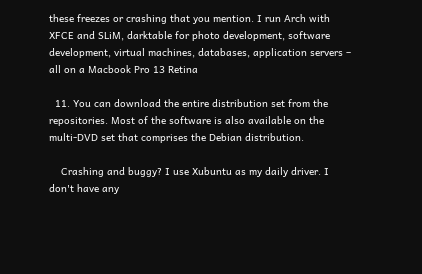these freezes or crashing that you mention. I run Arch with XFCE and SLiM, darktable for photo development, software development, virtual machines, databases, application servers – all on a Macbook Pro 13 Retina

  11. You can download the entire distribution set from the repositories. Most of the software is also available on the multi-DVD set that comprises the Debian distribution.

    Crashing and buggy? I use Xubuntu as my daily driver. I don't have any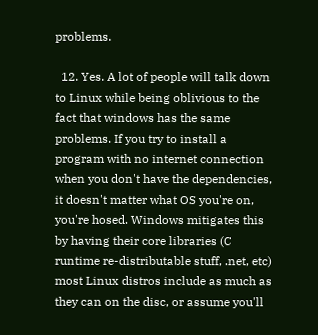problems.

  12. Yes. A lot of people will talk down to Linux while being oblivious to the fact that windows has the same problems. If you try to install a program with no internet connection when you don't have the dependencies, it doesn't matter what OS you're on, you're hosed. Windows mitigates this by having their core libraries (C runtime re-distributable stuff, .net, etc) most Linux distros include as much as they can on the disc, or assume you'll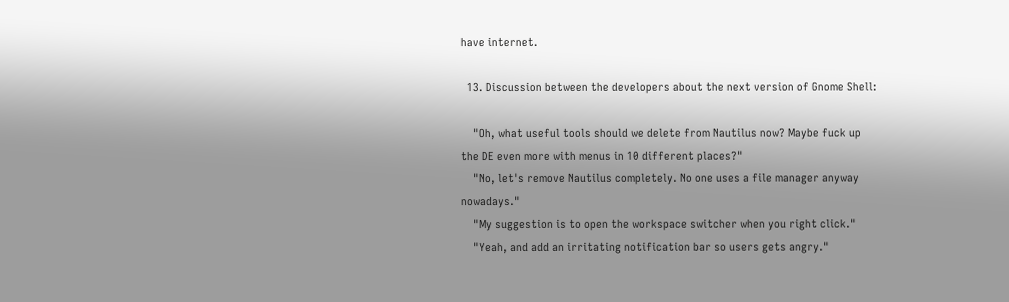have internet.

  13. Discussion between the developers about the next version of Gnome Shell:

    "Oh, what useful tools should we delete from Nautilus now? Maybe fuck up the DE even more with menus in 10 different places?"
    "No, let's remove Nautilus completely. No one uses a file manager anyway nowadays."
    "My suggestion is to open the workspace switcher when you right click."
    "Yeah, and add an irritating notification bar so users gets angry."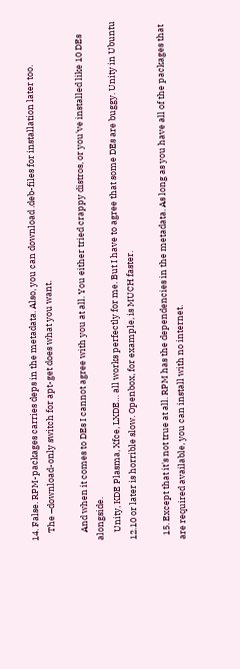14. False. RPM-packages carries deps in the metadata. Also, you can download .deb-files for installation later too.
    The –download-only switch for apt-get does what you want.

    And when it comes to DEs I cannot agree with you at all. You either tried crappy distros, or you've installed like 10 DEs alongside.
    Unity, KDE Plasma, Xfce, LXDE… all works perfectly for me. But I have to agree that some DEs are buggy. Unity in Ubuntu 12.10 or later is horrible slow. Openbox, for example, is MUCH faster.

  15. Except that it's not true at all. RPM has the dependencies in the metadata. As long as you have all of the packages that are required available, you can install with no internet.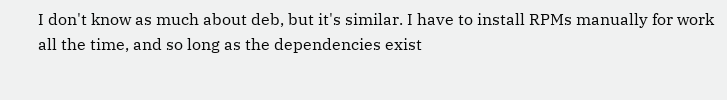I don't know as much about deb, but it's similar. I have to install RPMs manually for work all the time, and so long as the dependencies exist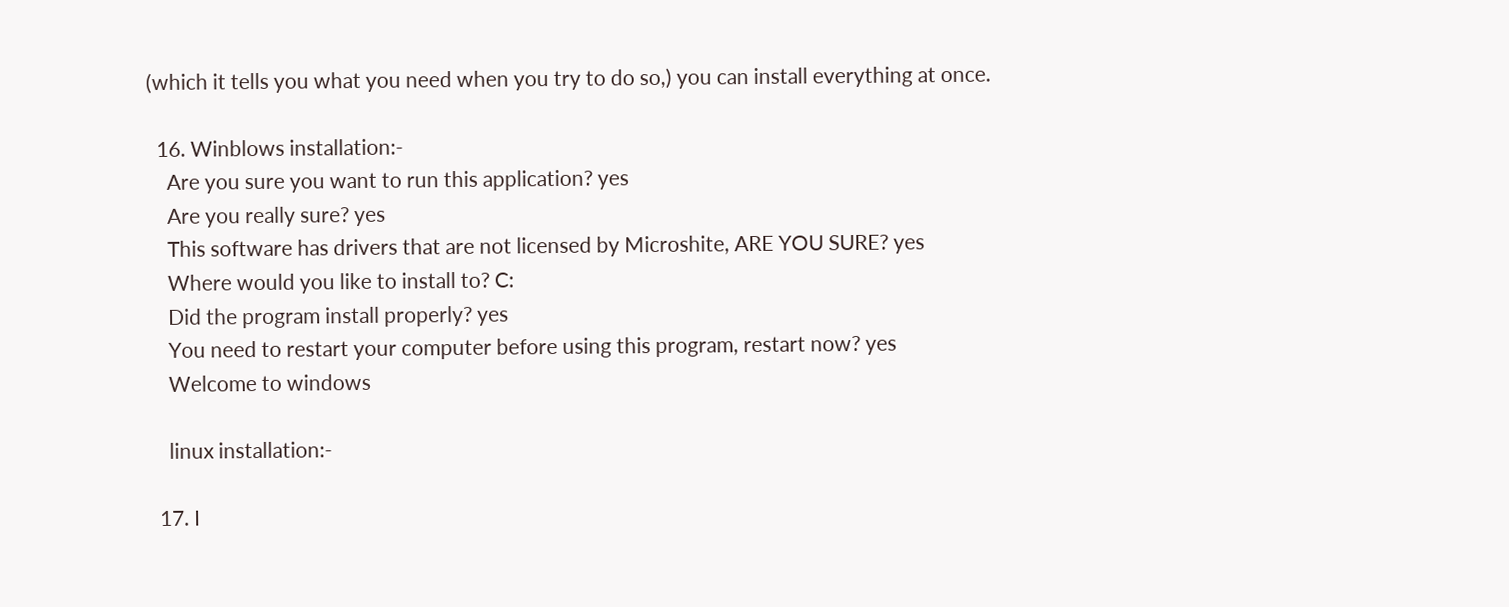(which it tells you what you need when you try to do so,) you can install everything at once.

  16. Winblows installation:-
    Are you sure you want to run this application? yes
    Are you really sure? yes
    This software has drivers that are not licensed by Microshite, ARE YOU SURE? yes
    Where would you like to install to? C:
    Did the program install properly? yes
    You need to restart your computer before using this program, restart now? yes
    Welcome to windows

    linux installation:-

  17. I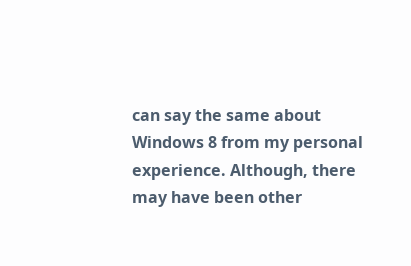can say the same about Windows 8 from my personal experience. Although, there may have been other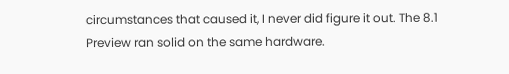circumstances that caused it, I never did figure it out. The 8.1 Preview ran solid on the same hardware.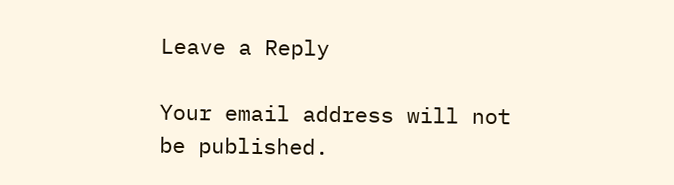Leave a Reply

Your email address will not be published.